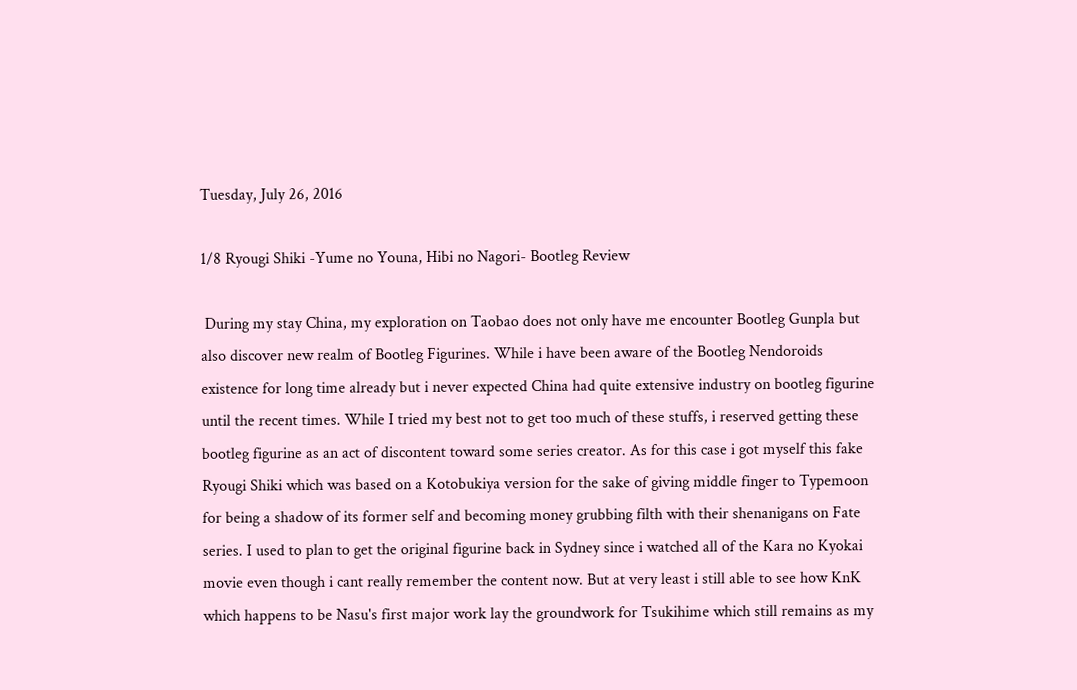Tuesday, July 26, 2016

1/8 Ryougi Shiki -Yume no Youna, Hibi no Nagori- Bootleg Review

 During my stay China, my exploration on Taobao does not only have me encounter Bootleg Gunpla but also discover new realm of Bootleg Figurines. While i have been aware of the Bootleg Nendoroids existence for long time already but i never expected China had quite extensive industry on bootleg figurine until the recent times. While I tried my best not to get too much of these stuffs, i reserved getting these bootleg figurine as an act of discontent toward some series creator. As for this case i got myself this fake Ryougi Shiki which was based on a Kotobukiya version for the sake of giving middle finger to Typemoon for being a shadow of its former self and becoming money grubbing filth with their shenanigans on Fate series. I used to plan to get the original figurine back in Sydney since i watched all of the Kara no Kyokai movie even though i cant really remember the content now. But at very least i still able to see how KnK which happens to be Nasu's first major work lay the groundwork for Tsukihime which still remains as my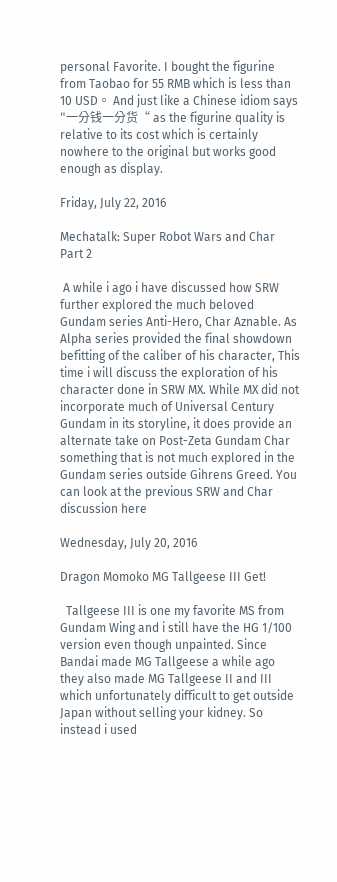personal Favorite. I bought the figurine from Taobao for 55 RMB which is less than 10 USD。 And just like a Chinese idiom says "一分钱一分货“ as the figurine quality is relative to its cost which is certainly nowhere to the original but works good enough as display.

Friday, July 22, 2016

Mechatalk: Super Robot Wars and Char Part 2

 A while i ago i have discussed how SRW further explored the much beloved Gundam series Anti-Hero, Char Aznable. As Alpha series provided the final showdown befitting of the caliber of his character, This time i will discuss the exploration of his character done in SRW MX. While MX did not incorporate much of Universal Century Gundam in its storyline, it does provide an alternate take on Post-Zeta Gundam Char something that is not much explored in the Gundam series outside Gihrens Greed. You can look at the previous SRW and Char discussion here

Wednesday, July 20, 2016

Dragon Momoko MG Tallgeese III Get!

  Tallgeese III is one my favorite MS from Gundam Wing and i still have the HG 1/100 version even though unpainted. Since Bandai made MG Tallgeese a while ago they also made MG Tallgeese II and III which unfortunately difficult to get outside Japan without selling your kidney. So instead i used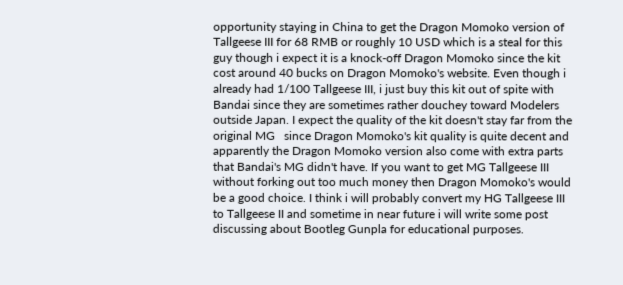opportunity staying in China to get the Dragon Momoko version of Tallgeese III for 68 RMB or roughly 10 USD which is a steal for this guy though i expect it is a knock-off Dragon Momoko since the kit cost around 40 bucks on Dragon Momoko's website. Even though i already had 1/100 Tallgeese III, i just buy this kit out of spite with Bandai since they are sometimes rather douchey toward Modelers outside Japan. I expect the quality of the kit doesn't stay far from the original MG   since Dragon Momoko's kit quality is quite decent and apparently the Dragon Momoko version also come with extra parts that Bandai's MG didn't have. If you want to get MG Tallgeese III without forking out too much money then Dragon Momoko's would be a good choice. I think i will probably convert my HG Tallgeese III to Tallgeese II and sometime in near future i will write some post discussing about Bootleg Gunpla for educational purposes.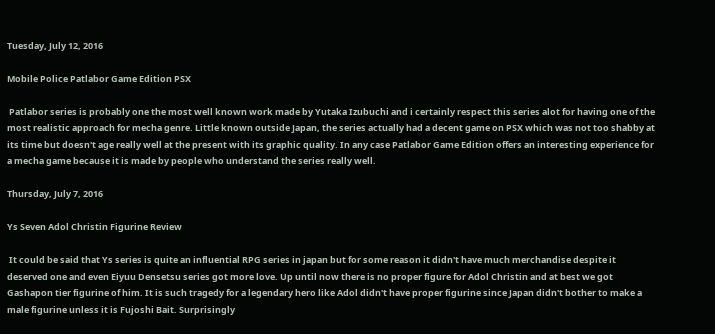Tuesday, July 12, 2016

Mobile Police Patlabor Game Edition PSX

 Patlabor series is probably one the most well known work made by Yutaka Izubuchi and i certainly respect this series alot for having one of the most realistic approach for mecha genre. Little known outside Japan, the series actually had a decent game on PSX which was not too shabby at its time but doesn't age really well at the present with its graphic quality. In any case Patlabor Game Edition offers an interesting experience for a mecha game because it is made by people who understand the series really well.

Thursday, July 7, 2016

Ys Seven Adol Christin Figurine Review

 It could be said that Ys series is quite an influential RPG series in japan but for some reason it didn't have much merchandise despite it deserved one and even Eiyuu Densetsu series got more love. Up until now there is no proper figure for Adol Christin and at best we got Gashapon tier figurine of him. It is such tragedy for a legendary hero like Adol didn't have proper figurine since Japan didn't bother to make a male figurine unless it is Fujoshi Bait. Surprisingly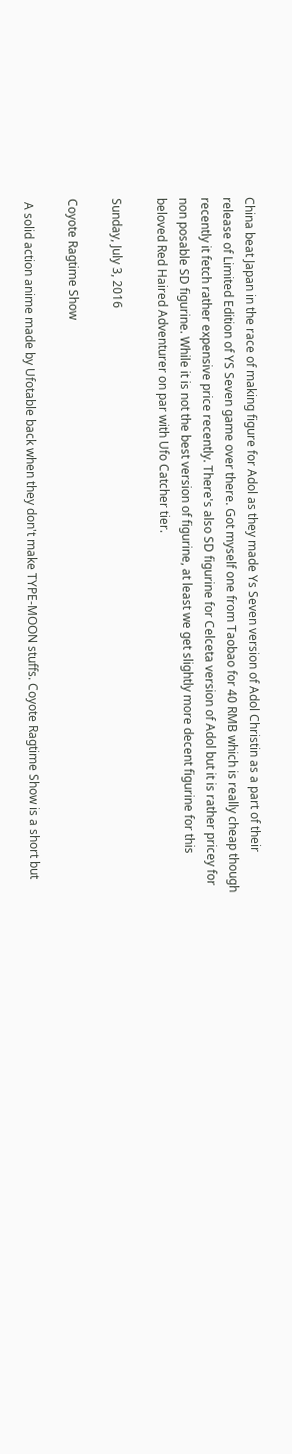China beat Japan in the race of making figure for Adol as they made Ys Seven version of Adol Christin as a part of their release of Limited Edition of YS Seven game over there. Got myself one from Taobao for 40 RMB which is really cheap though recently it fetch rather expensive price recently. There's also SD figurine for Celceta version of Adol but it is rather pricey for non posable SD figurine. While it is not the best version of figurine, at least we get slightly more decent figurine for this beloved Red Haired Adventurer on par with Ufo Catcher tier.

Sunday, July 3, 2016

Coyote Ragtime Show

 A solid action anime made by Ufotable back when they don't make TYPE-MOON stuffs. Coyote Ragtime Show is a short but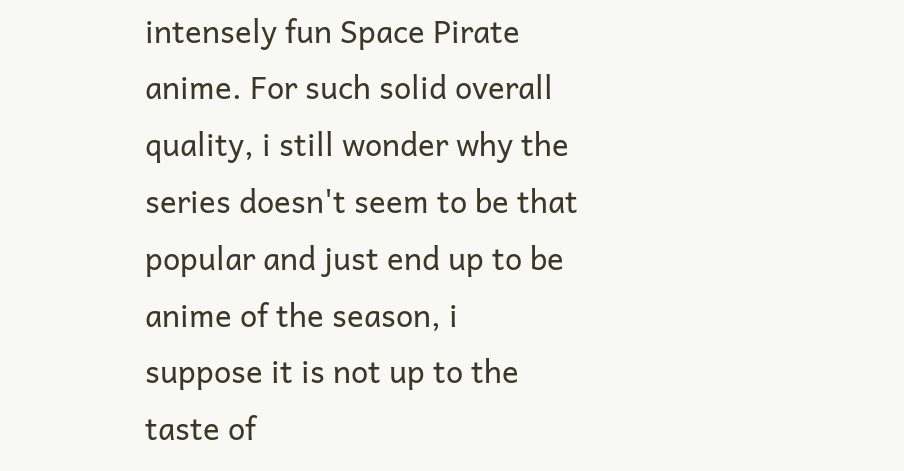intensely fun Space Pirate anime. For such solid overall quality, i still wonder why the series doesn't seem to be that popular and just end up to be anime of the season, i suppose it is not up to the taste of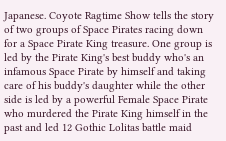Japanese. Coyote Ragtime Show tells the story of two groups of Space Pirates racing down for a Space Pirate King treasure. One group is led by the Pirate King's best buddy who's an infamous Space Pirate by himself and taking care of his buddy's daughter while the other side is led by a powerful Female Space Pirate who murdered the Pirate King himself in the past and led 12 Gothic Lolitas battle maid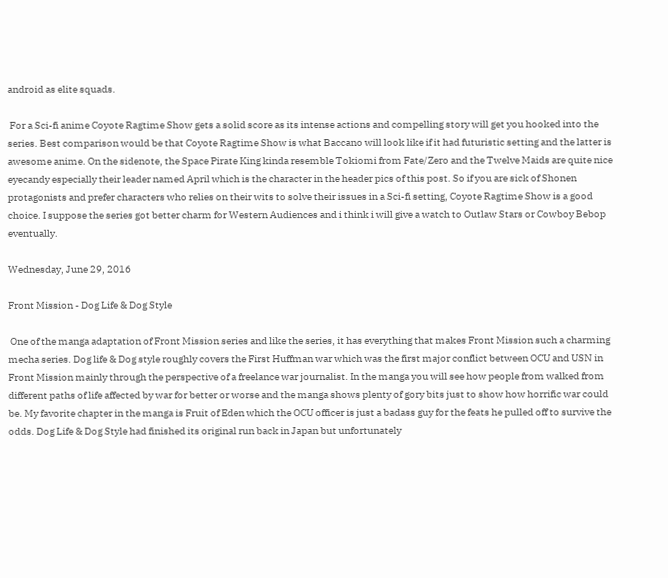android as elite squads.

 For a Sci-fi anime Coyote Ragtime Show gets a solid score as its intense actions and compelling story will get you hooked into the series. Best comparison would be that Coyote Ragtime Show is what Baccano will look like if it had futuristic setting and the latter is awesome anime. On the sidenote, the Space Pirate King kinda resemble Tokiomi from Fate/Zero and the Twelve Maids are quite nice eyecandy especially their leader named April which is the character in the header pics of this post. So if you are sick of Shonen protagonists and prefer characters who relies on their wits to solve their issues in a Sci-fi setting, Coyote Ragtime Show is a good choice. I suppose the series got better charm for Western Audiences and i think i will give a watch to Outlaw Stars or Cowboy Bebop eventually.

Wednesday, June 29, 2016

Front Mission - Dog Life & Dog Style

 One of the manga adaptation of Front Mission series and like the series, it has everything that makes Front Mission such a charming mecha series. Dog life & Dog style roughly covers the First Huffman war which was the first major conflict between OCU and USN in Front Mission mainly through the perspective of a freelance war journalist. In the manga you will see how people from walked from different paths of life affected by war for better or worse and the manga shows plenty of gory bits just to show how horrific war could be. My favorite chapter in the manga is Fruit of Eden which the OCU officer is just a badass guy for the feats he pulled off to survive the odds. Dog Life & Dog Style had finished its original run back in Japan but unfortunately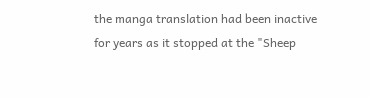the manga translation had been inactive for years as it stopped at the "Sheep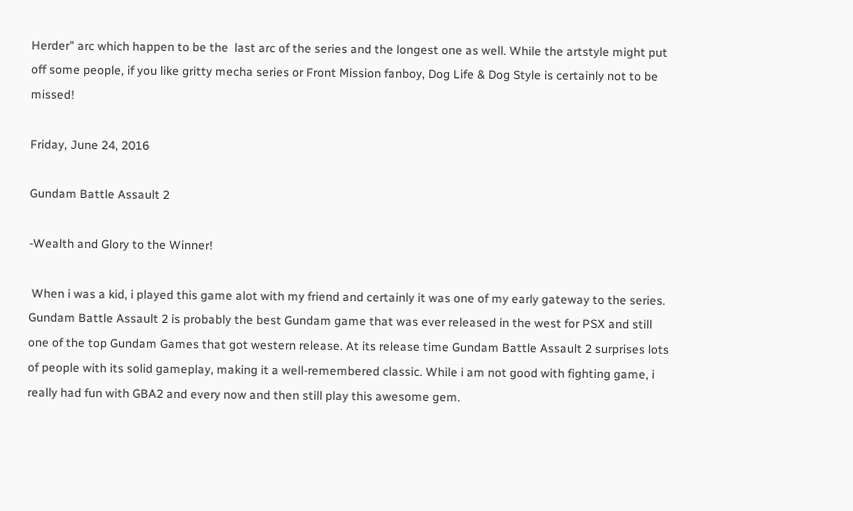Herder" arc which happen to be the  last arc of the series and the longest one as well. While the artstyle might put off some people, if you like gritty mecha series or Front Mission fanboy, Dog Life & Dog Style is certainly not to be missed!

Friday, June 24, 2016

Gundam Battle Assault 2

-Wealth and Glory to the Winner!

 When i was a kid, i played this game alot with my friend and certainly it was one of my early gateway to the series. Gundam Battle Assault 2 is probably the best Gundam game that was ever released in the west for PSX and still one of the top Gundam Games that got western release. At its release time Gundam Battle Assault 2 surprises lots of people with its solid gameplay, making it a well-remembered classic. While i am not good with fighting game, i really had fun with GBA2 and every now and then still play this awesome gem.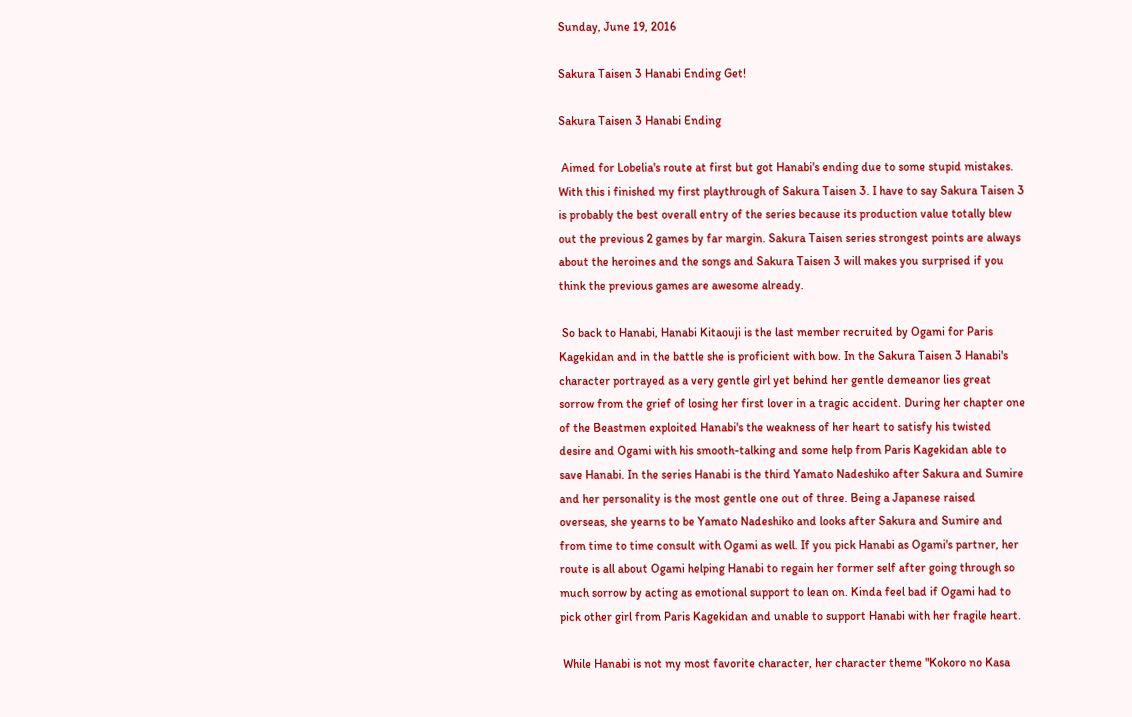Sunday, June 19, 2016

Sakura Taisen 3 Hanabi Ending Get!

Sakura Taisen 3 Hanabi Ending

 Aimed for Lobelia's route at first but got Hanabi's ending due to some stupid mistakes. With this i finished my first playthrough of Sakura Taisen 3. I have to say Sakura Taisen 3 is probably the best overall entry of the series because its production value totally blew out the previous 2 games by far margin. Sakura Taisen series strongest points are always about the heroines and the songs and Sakura Taisen 3 will makes you surprised if you think the previous games are awesome already.

 So back to Hanabi, Hanabi Kitaouji is the last member recruited by Ogami for Paris Kagekidan and in the battle she is proficient with bow. In the Sakura Taisen 3 Hanabi's character portrayed as a very gentle girl yet behind her gentle demeanor lies great sorrow from the grief of losing her first lover in a tragic accident. During her chapter one of the Beastmen exploited Hanabi's the weakness of her heart to satisfy his twisted desire and Ogami with his smooth-talking and some help from Paris Kagekidan able to save Hanabi. In the series Hanabi is the third Yamato Nadeshiko after Sakura and Sumire and her personality is the most gentle one out of three. Being a Japanese raised overseas, she yearns to be Yamato Nadeshiko and looks after Sakura and Sumire and from time to time consult with Ogami as well. If you pick Hanabi as Ogami's partner, her route is all about Ogami helping Hanabi to regain her former self after going through so much sorrow by acting as emotional support to lean on. Kinda feel bad if Ogami had to pick other girl from Paris Kagekidan and unable to support Hanabi with her fragile heart.

 While Hanabi is not my most favorite character, her character theme "Kokoro no Kasa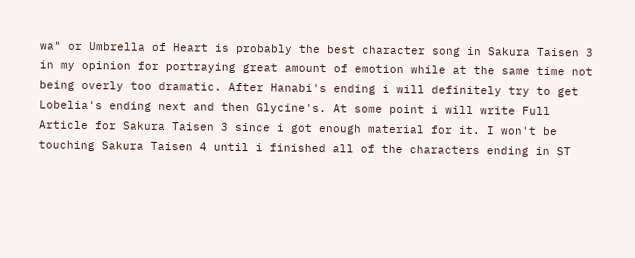wa" or Umbrella of Heart is probably the best character song in Sakura Taisen 3 in my opinion for portraying great amount of emotion while at the same time not being overly too dramatic. After Hanabi's ending i will definitely try to get Lobelia's ending next and then Glycine's. At some point i will write Full Article for Sakura Taisen 3 since i got enough material for it. I won't be touching Sakura Taisen 4 until i finished all of the characters ending in ST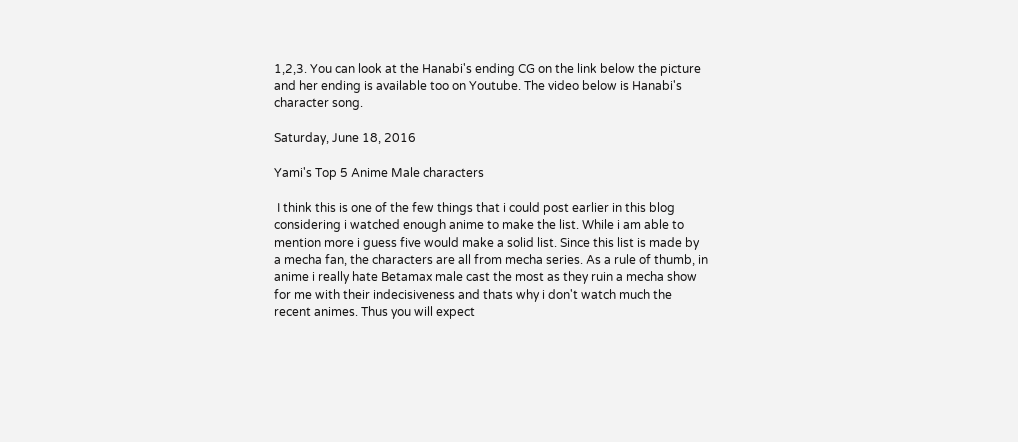1,2,3. You can look at the Hanabi's ending CG on the link below the picture and her ending is available too on Youtube. The video below is Hanabi's character song.

Saturday, June 18, 2016

Yami's Top 5 Anime Male characters

 I think this is one of the few things that i could post earlier in this blog considering i watched enough anime to make the list. While i am able to mention more i guess five would make a solid list. Since this list is made by a mecha fan, the characters are all from mecha series. As a rule of thumb, in anime i really hate Betamax male cast the most as they ruin a mecha show for me with their indecisiveness and thats why i don't watch much the recent animes. Thus you will expect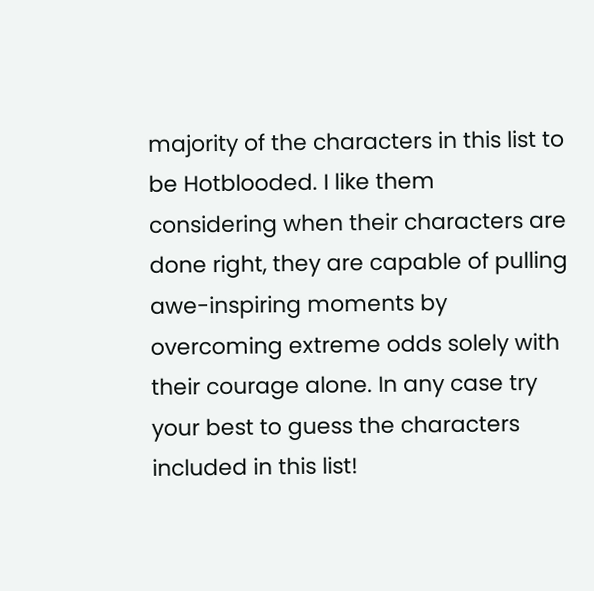majority of the characters in this list to be Hotblooded. I like them considering when their characters are done right, they are capable of pulling awe-inspiring moments by overcoming extreme odds solely with their courage alone. In any case try your best to guess the characters included in this list!